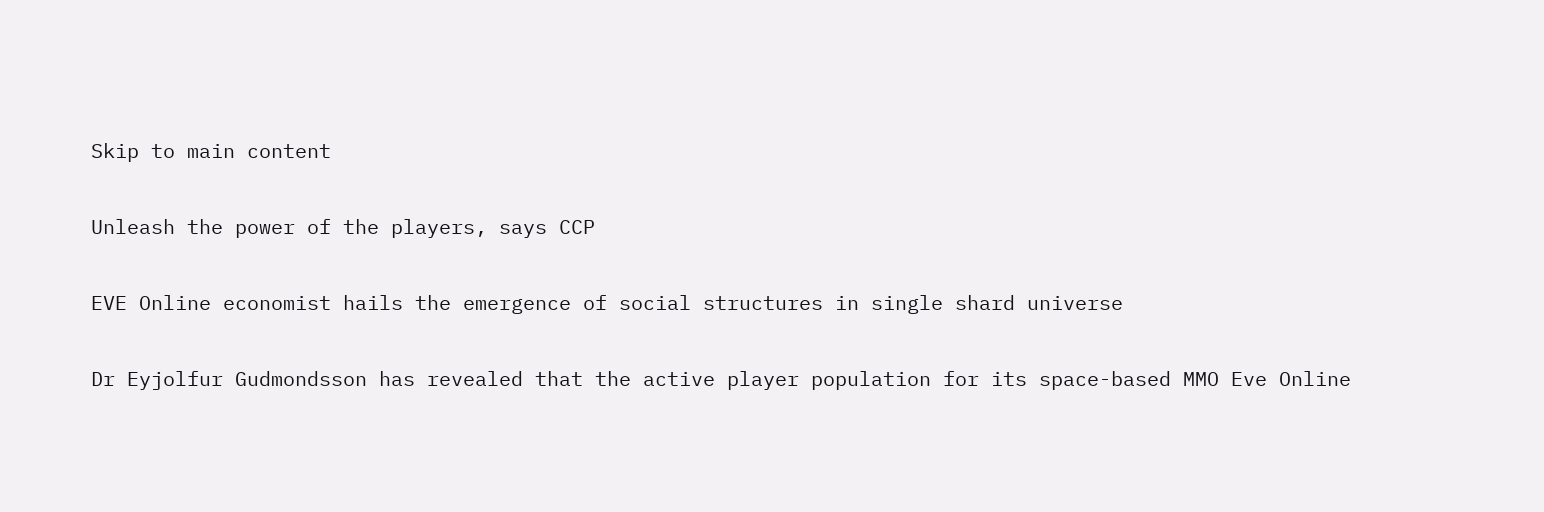Skip to main content

Unleash the power of the players, says CCP

EVE Online economist hails the emergence of social structures in single shard universe

Dr Eyjolfur Gudmondsson has revealed that the active player population for its space-based MMO Eve Online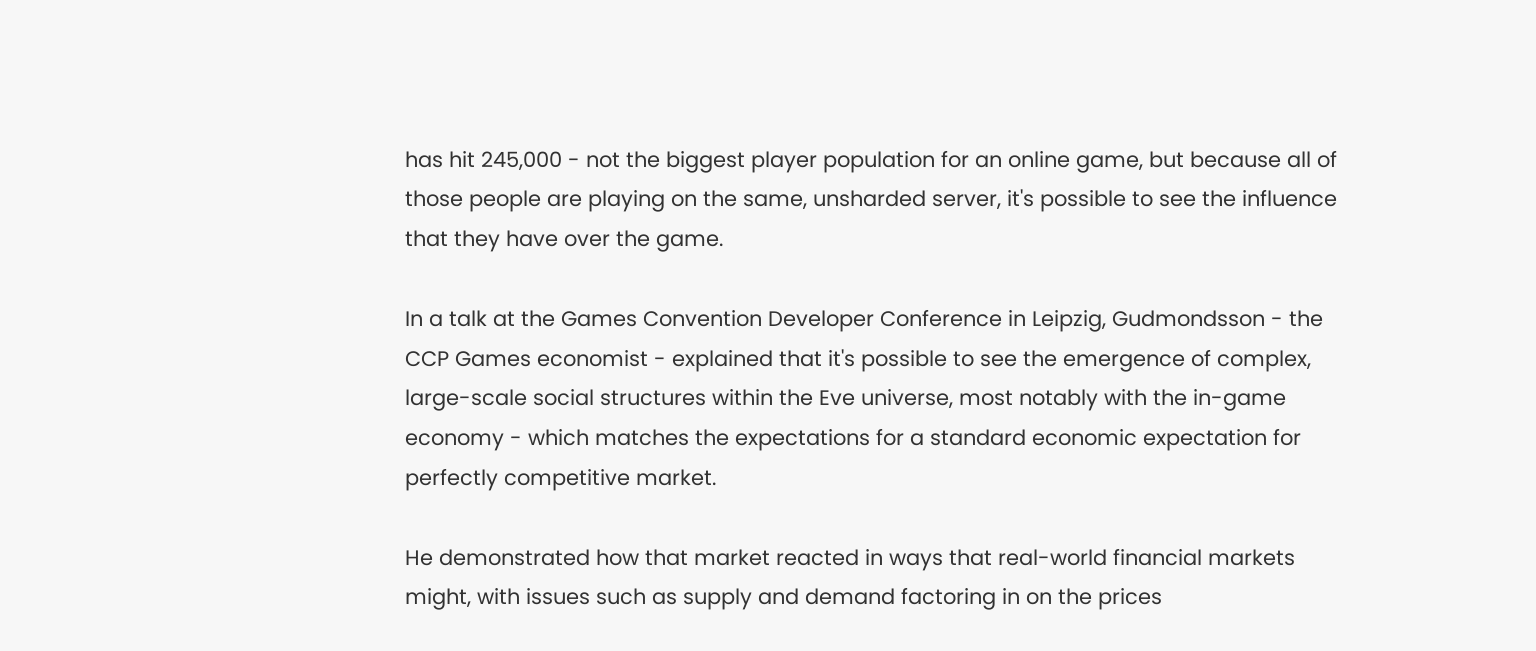has hit 245,000 - not the biggest player population for an online game, but because all of those people are playing on the same, unsharded server, it's possible to see the influence that they have over the game.

In a talk at the Games Convention Developer Conference in Leipzig, Gudmondsson - the CCP Games economist - explained that it's possible to see the emergence of complex, large-scale social structures within the Eve universe, most notably with the in-game economy - which matches the expectations for a standard economic expectation for perfectly competitive market.

He demonstrated how that market reacted in ways that real-world financial markets might, with issues such as supply and demand factoring in on the prices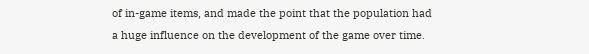of in-game items, and made the point that the population had a huge influence on the development of the game over time.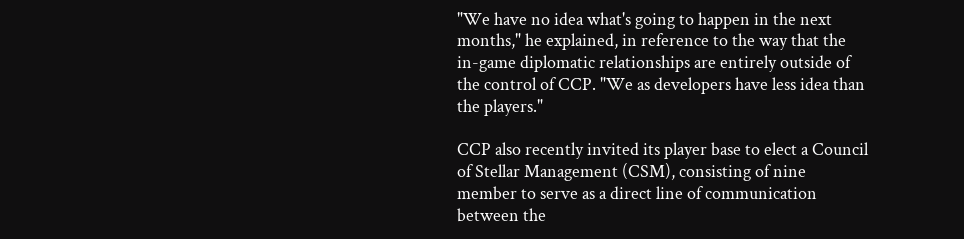"We have no idea what's going to happen in the next months," he explained, in reference to the way that the in-game diplomatic relationships are entirely outside of the control of CCP. "We as developers have less idea than the players."

CCP also recently invited its player base to elect a Council of Stellar Management (CSM), consisting of nine member to serve as a direct line of communication between the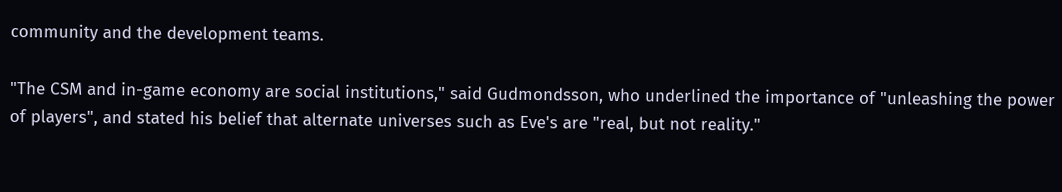community and the development teams.

"The CSM and in-game economy are social institutions," said Gudmondsson, who underlined the importance of "unleashing the power of players", and stated his belief that alternate universes such as Eve's are "real, but not reality."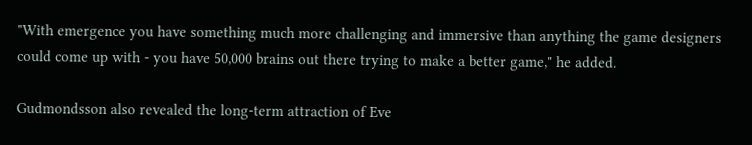"With emergence you have something much more challenging and immersive than anything the game designers could come up with - you have 50,000 brains out there trying to make a better game," he added.

Gudmondsson also revealed the long-term attraction of Eve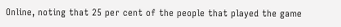Online, noting that 25 per cent of the people that played the game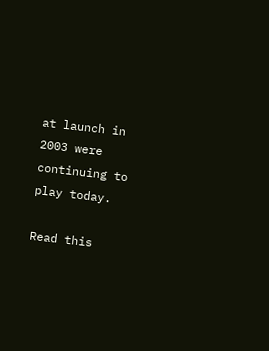at launch in 2003 were continuing to play today.

Read this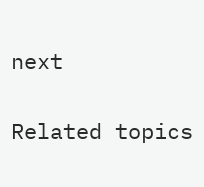next

Related topics